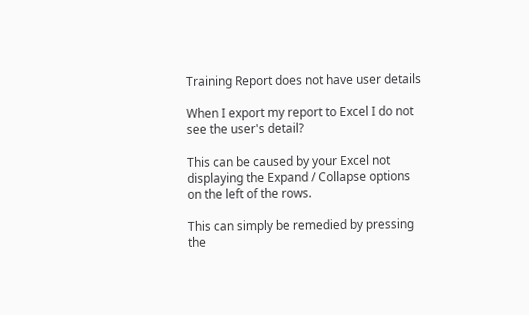Training Report does not have user details

When I export my report to Excel I do not see the user's detail?

This can be caused by your Excel not displaying the Expand / Collapse options on the left of the rows.

This can simply be remedied by pressing the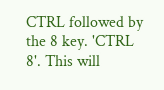CTRL followed by the 8 key. 'CTRL 8'. This will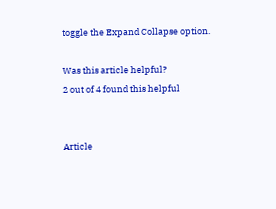toggle the Expand Collapse option.

Was this article helpful?
2 out of 4 found this helpful


Article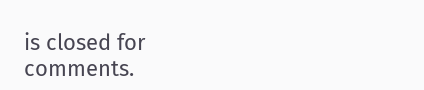is closed for comments.